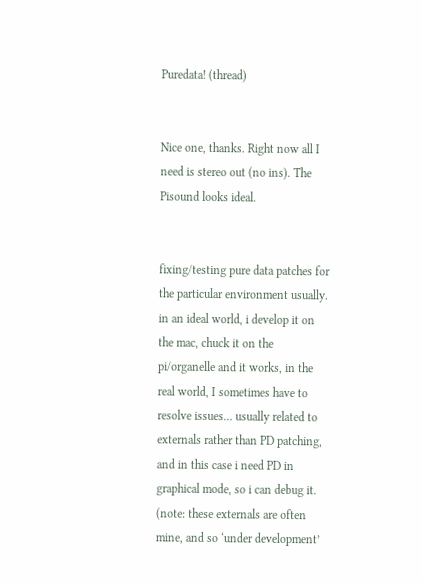Puredata! (thread)


Nice one, thanks. Right now all I need is stereo out (no ins). The Pisound looks ideal.


fixing/testing pure data patches for the particular environment usually.
in an ideal world, i develop it on the mac, chuck it on the pi/organelle and it works, in the real world, I sometimes have to resolve issues… usually related to externals rather than PD patching, and in this case i need PD in graphical mode, so i can debug it.
(note: these externals are often mine, and so ‘under development’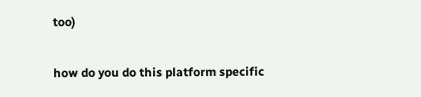too)

how do you do this platform specific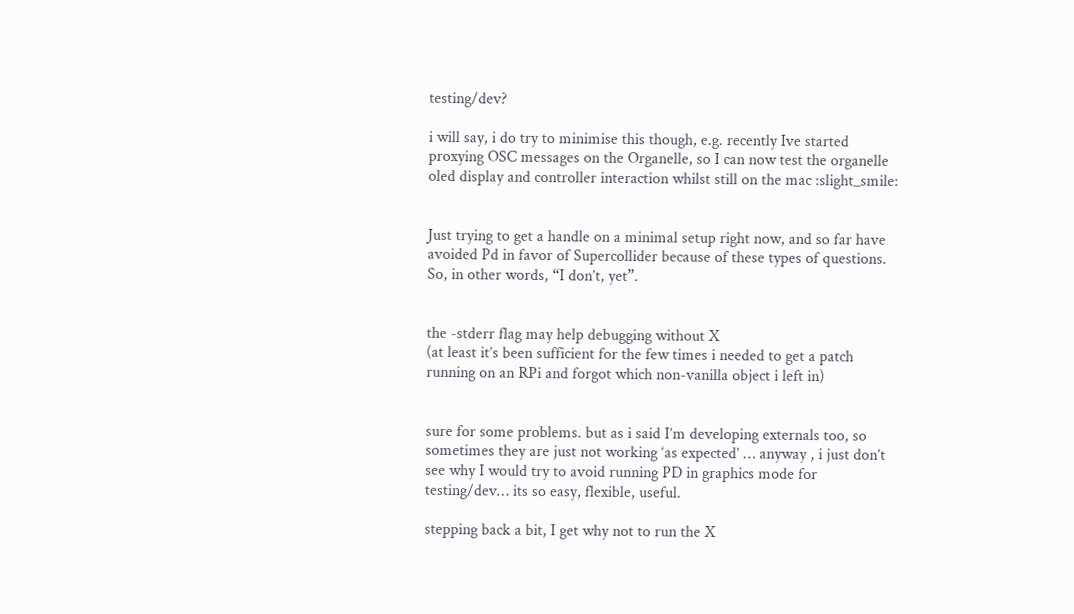testing/dev?

i will say, i do try to minimise this though, e.g. recently Ive started proxying OSC messages on the Organelle, so I can now test the organelle oled display and controller interaction whilst still on the mac :slight_smile:


Just trying to get a handle on a minimal setup right now, and so far have avoided Pd in favor of Supercollider because of these types of questions. So, in other words, “I don’t, yet”.


the -stderr flag may help debugging without X
(at least it’s been sufficient for the few times i needed to get a patch running on an RPi and forgot which non-vanilla object i left in)


sure for some problems. but as i said I’m developing externals too, so sometimes they are just not working ‘as expected’ … anyway , i just don’t see why I would try to avoid running PD in graphics mode for testing/dev… its so easy, flexible, useful.

stepping back a bit, I get why not to run the X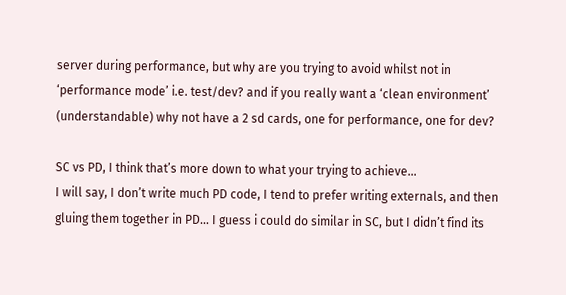server during performance, but why are you trying to avoid whilst not in ‘performance mode’ i.e. test/dev? and if you really want a ‘clean environment’ (understandable) why not have a 2 sd cards, one for performance, one for dev?

SC vs PD, I think that’s more down to what your trying to achieve…
I will say, I don’t write much PD code, I tend to prefer writing externals, and then gluing them together in PD… I guess i could do similar in SC, but I didn’t find its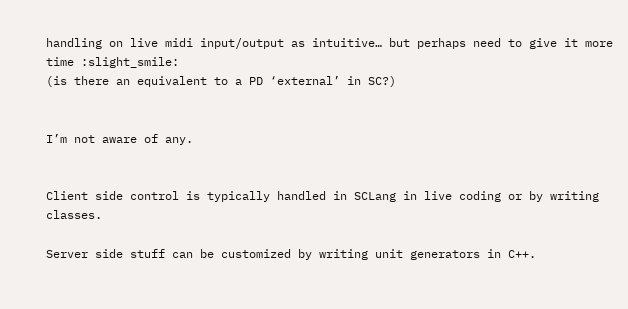handling on live midi input/output as intuitive… but perhaps need to give it more time :slight_smile:
(is there an equivalent to a PD ‘external’ in SC?)


I’m not aware of any.


Client side control is typically handled in SCLang in live coding or by writing classes.

Server side stuff can be customized by writing unit generators in C++.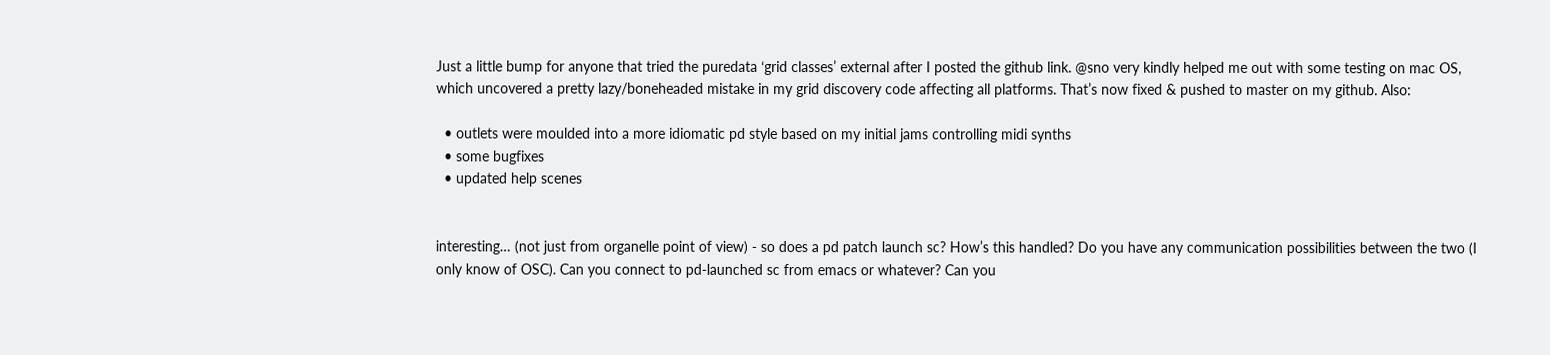Just a little bump for anyone that tried the puredata ‘grid classes’ external after I posted the github link. @sno very kindly helped me out with some testing on mac OS, which uncovered a pretty lazy/boneheaded mistake in my grid discovery code affecting all platforms. That’s now fixed & pushed to master on my github. Also:

  • outlets were moulded into a more idiomatic pd style based on my initial jams controlling midi synths
  • some bugfixes
  • updated help scenes


interesting… (not just from organelle point of view) - so does a pd patch launch sc? How’s this handled? Do you have any communication possibilities between the two (I only know of OSC). Can you connect to pd-launched sc from emacs or whatever? Can you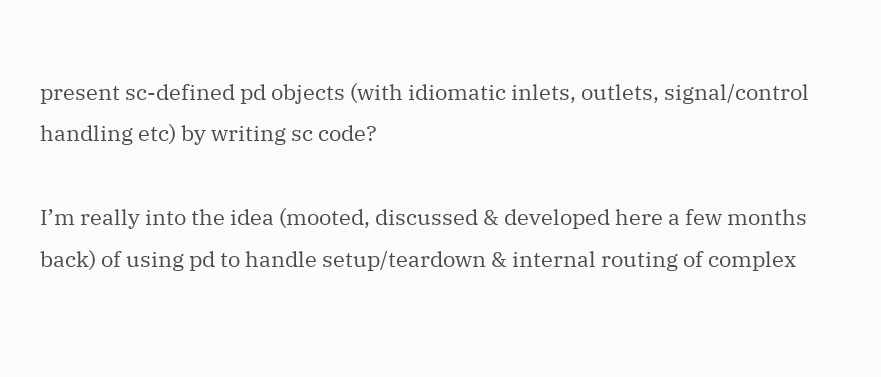present sc-defined pd objects (with idiomatic inlets, outlets, signal/control handling etc) by writing sc code?

I’m really into the idea (mooted, discussed & developed here a few months back) of using pd to handle setup/teardown & internal routing of complex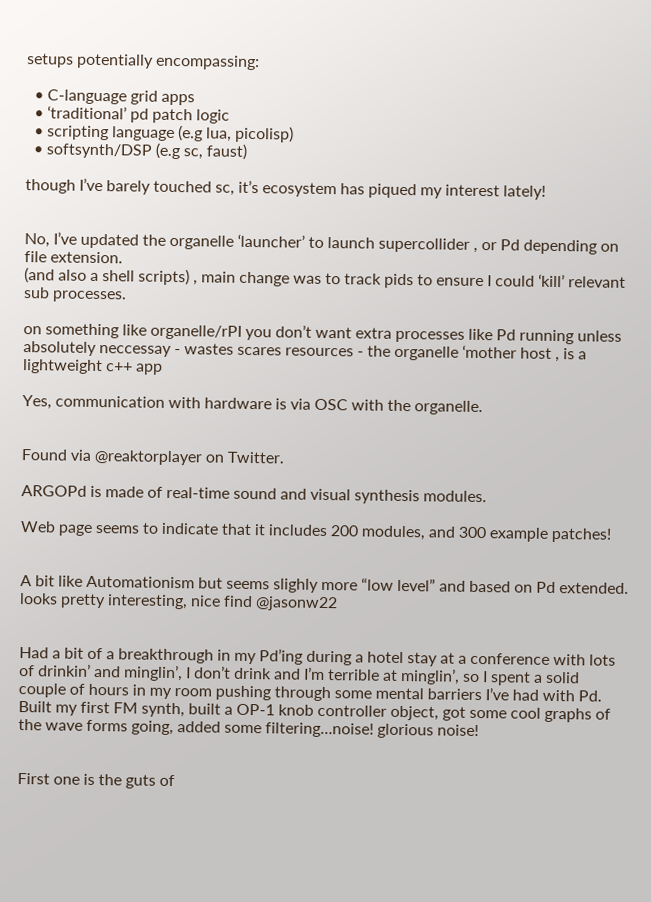setups potentially encompassing:

  • C-language grid apps
  • ‘traditional’ pd patch logic
  • scripting language (e.g lua, picolisp)
  • softsynth/DSP (e.g sc, faust)

though I’ve barely touched sc, it’s ecosystem has piqued my interest lately!


No, I’ve updated the organelle ‘launcher’ to launch supercollider , or Pd depending on file extension.
(and also a shell scripts) , main change was to track pids to ensure I could ‘kill’ relevant sub processes.

on something like organelle/rPI you don’t want extra processes like Pd running unless absolutely neccessay - wastes scares resources - the organelle ‘mother host , is a lightweight c++ app

Yes, communication with hardware is via OSC with the organelle.


Found via @reaktorplayer on Twitter.

ARGOPd is made of real-time sound and visual synthesis modules.

Web page seems to indicate that it includes 200 modules, and 300 example patches!


A bit like Automationism but seems slighly more “low level” and based on Pd extended.
looks pretty interesting, nice find @jasonw22


Had a bit of a breakthrough in my Pd’ing during a hotel stay at a conference with lots of drinkin’ and minglin’, I don’t drink and I’m terrible at minglin’, so I spent a solid couple of hours in my room pushing through some mental barriers I’ve had with Pd. Built my first FM synth, built a OP-1 knob controller object, got some cool graphs of the wave forms going, added some filtering…noise! glorious noise!


First one is the guts of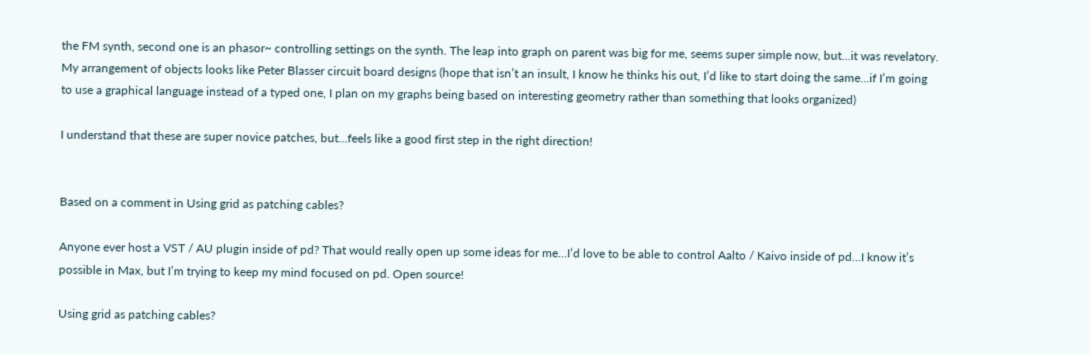the FM synth, second one is an phasor~ controlling settings on the synth. The leap into graph on parent was big for me, seems super simple now, but…it was revelatory. My arrangement of objects looks like Peter Blasser circuit board designs (hope that isn’t an insult, I know he thinks his out, I’d like to start doing the same…if I’m going to use a graphical language instead of a typed one, I plan on my graphs being based on interesting geometry rather than something that looks organized)

I understand that these are super novice patches, but…feels like a good first step in the right direction!


Based on a comment in Using grid as patching cables?

Anyone ever host a VST / AU plugin inside of pd? That would really open up some ideas for me…I’d love to be able to control Aalto / Kaivo inside of pd…I know it’s possible in Max, but I’m trying to keep my mind focused on pd. Open source!

Using grid as patching cables?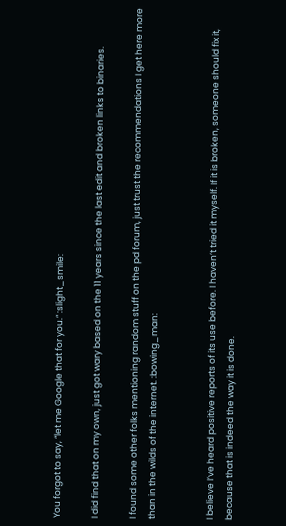You forgot to say, “let me Google that for you.” :slight_smile:

I did find that on my own, just got wary based on the 11 years since the last edit and broken links to binaries.

I found some other folks mentioning random stuff on the pd forum, just trust the recommendations I get here more than in the wilds of the internet. :bowing_man:


I believe I’ve heard positive reports of its use before. I haven’t tried it myself. If it is broken, someone should fix it, because that is indeed the way it is done.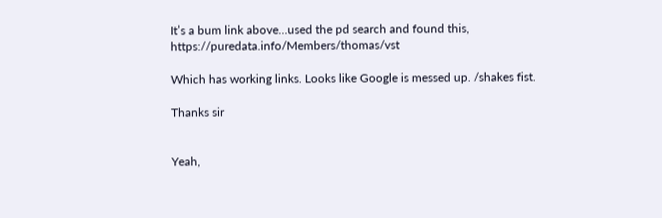It’s a bum link above…used the pd search and found this, https://puredata.info/Members/thomas/vst

Which has working links. Looks like Google is messed up. /shakes fist.

Thanks sir


Yeah,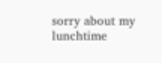sorry about my lunchtime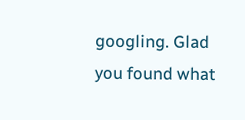googling. Glad you found what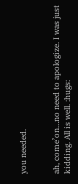you needed.


ah, come’on…no need to apologize. I was just kidding. All is well. :hugs: